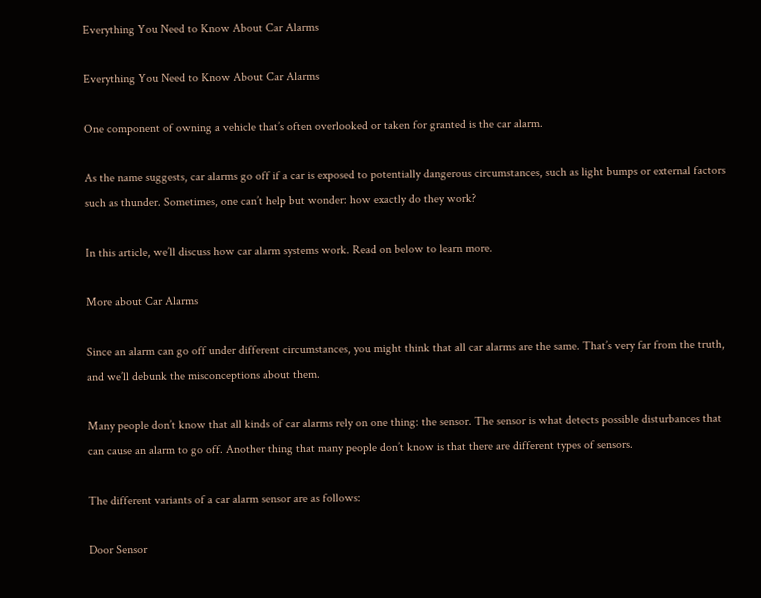Everything You Need to Know About Car Alarms

Everything You Need to Know About Car Alarms

One component of owning a vehicle that’s often overlooked or taken for granted is the car alarm.

As the name suggests, car alarms go off if a car is exposed to potentially dangerous circumstances, such as light bumps or external factors such as thunder. Sometimes, one can’t help but wonder: how exactly do they work?

In this article, we’ll discuss how car alarm systems work. Read on below to learn more.

More about Car Alarms

Since an alarm can go off under different circumstances, you might think that all car alarms are the same. That’s very far from the truth, and we’ll debunk the misconceptions about them.

Many people don’t know that all kinds of car alarms rely on one thing: the sensor. The sensor is what detects possible disturbances that can cause an alarm to go off. Another thing that many people don’t know is that there are different types of sensors.

The different variants of a car alarm sensor are as follows:

Door Sensor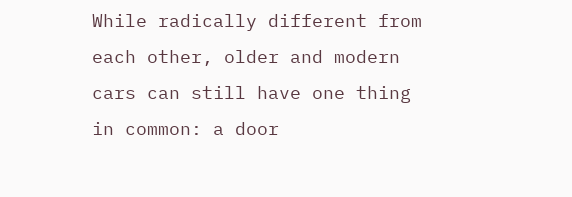While radically different from each other, older and modern cars can still have one thing in common: a door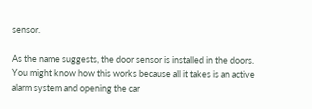sensor.

As the name suggests, the door sensor is installed in the doors. You might know how this works because all it takes is an active alarm system and opening the car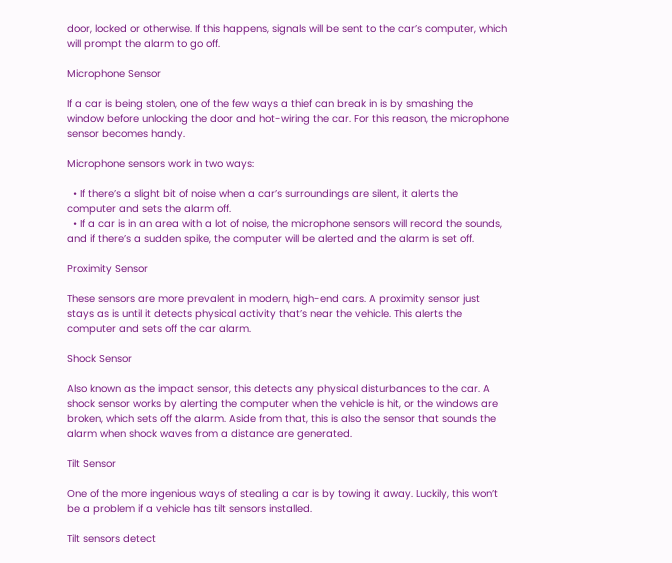door, locked or otherwise. If this happens, signals will be sent to the car’s computer, which will prompt the alarm to go off.

Microphone Sensor

If a car is being stolen, one of the few ways a thief can break in is by smashing the window before unlocking the door and hot-wiring the car. For this reason, the microphone sensor becomes handy.

Microphone sensors work in two ways:

  • If there’s a slight bit of noise when a car’s surroundings are silent, it alerts the computer and sets the alarm off.
  • If a car is in an area with a lot of noise, the microphone sensors will record the sounds, and if there’s a sudden spike, the computer will be alerted and the alarm is set off.

Proximity Sensor

These sensors are more prevalent in modern, high-end cars. A proximity sensor just stays as is until it detects physical activity that’s near the vehicle. This alerts the computer and sets off the car alarm.

Shock Sensor

Also known as the impact sensor, this detects any physical disturbances to the car. A shock sensor works by alerting the computer when the vehicle is hit, or the windows are broken, which sets off the alarm. Aside from that, this is also the sensor that sounds the alarm when shock waves from a distance are generated.

Tilt Sensor

One of the more ingenious ways of stealing a car is by towing it away. Luckily, this won’t be a problem if a vehicle has tilt sensors installed.

Tilt sensors detect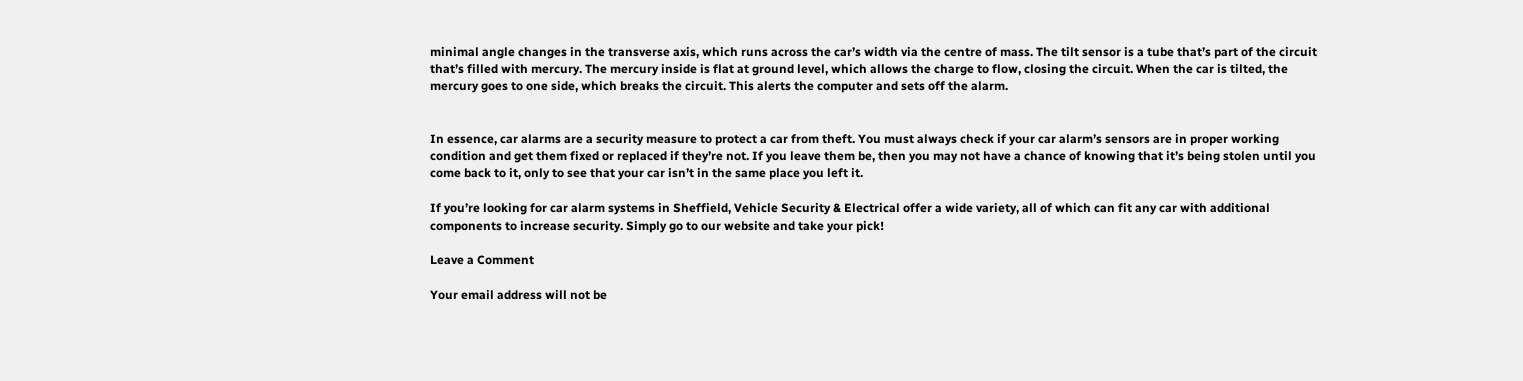minimal angle changes in the transverse axis, which runs across the car’s width via the centre of mass. The tilt sensor is a tube that’s part of the circuit that’s filled with mercury. The mercury inside is flat at ground level, which allows the charge to flow, closing the circuit. When the car is tilted, the mercury goes to one side, which breaks the circuit. This alerts the computer and sets off the alarm.


In essence, car alarms are a security measure to protect a car from theft. You must always check if your car alarm’s sensors are in proper working condition and get them fixed or replaced if they’re not. If you leave them be, then you may not have a chance of knowing that it’s being stolen until you come back to it, only to see that your car isn’t in the same place you left it.

If you’re looking for car alarm systems in Sheffield, Vehicle Security & Electrical offer a wide variety, all of which can fit any car with additional components to increase security. Simply go to our website and take your pick!

Leave a Comment

Your email address will not be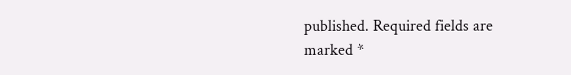published. Required fields are marked *